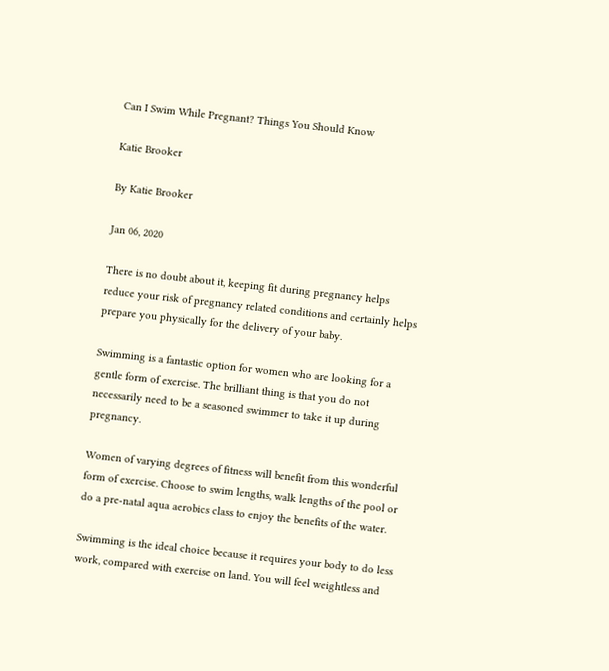Can I Swim While Pregnant? Things You Should Know

Katie Brooker

By Katie Brooker

Jan 06, 2020

There is no doubt about it, keeping fit during pregnancy helps reduce your risk of pregnancy related conditions and certainly helps prepare you physically for the delivery of your baby.

Swimming is a fantastic option for women who are looking for a gentle form of exercise. The brilliant thing is that you do not necessarily need to be a seasoned swimmer to take it up during pregnancy.

Women of varying degrees of fitness will benefit from this wonderful form of exercise. Choose to swim lengths, walk lengths of the pool or do a pre-natal aqua aerobics class to enjoy the benefits of the water.

Swimming is the ideal choice because it requires your body to do less work, compared with exercise on land. You will feel weightless and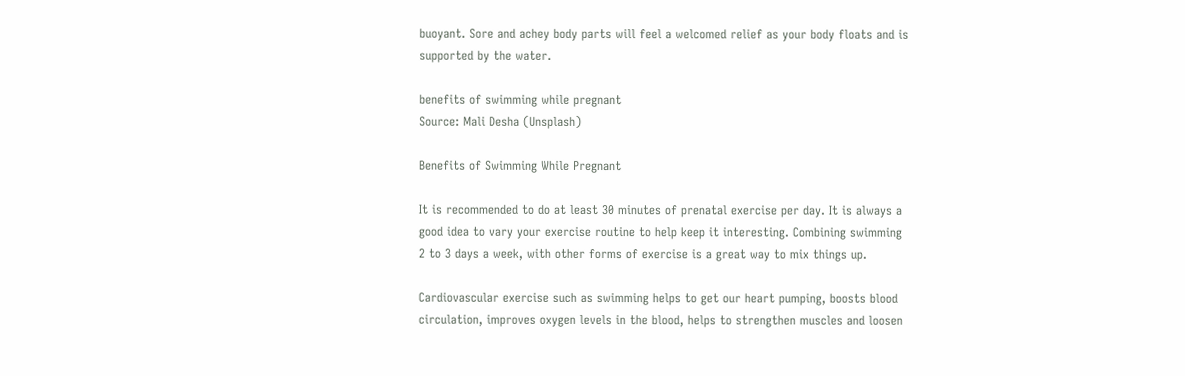buoyant. Sore and achey body parts will feel a welcomed relief as your body floats and is supported by the water.

benefits of swimming while pregnant
Source: Mali Desha (Unsplash)

Benefits of Swimming While Pregnant

It is recommended to do at least 30 minutes of prenatal exercise per day. It is always a good idea to vary your exercise routine to help keep it interesting. Combining swimming 2 to 3 days a week, with other forms of exercise is a great way to mix things up.

Cardiovascular exercise such as swimming helps to get our heart pumping, boosts blood circulation, improves oxygen levels in the blood, helps to strengthen muscles and loosen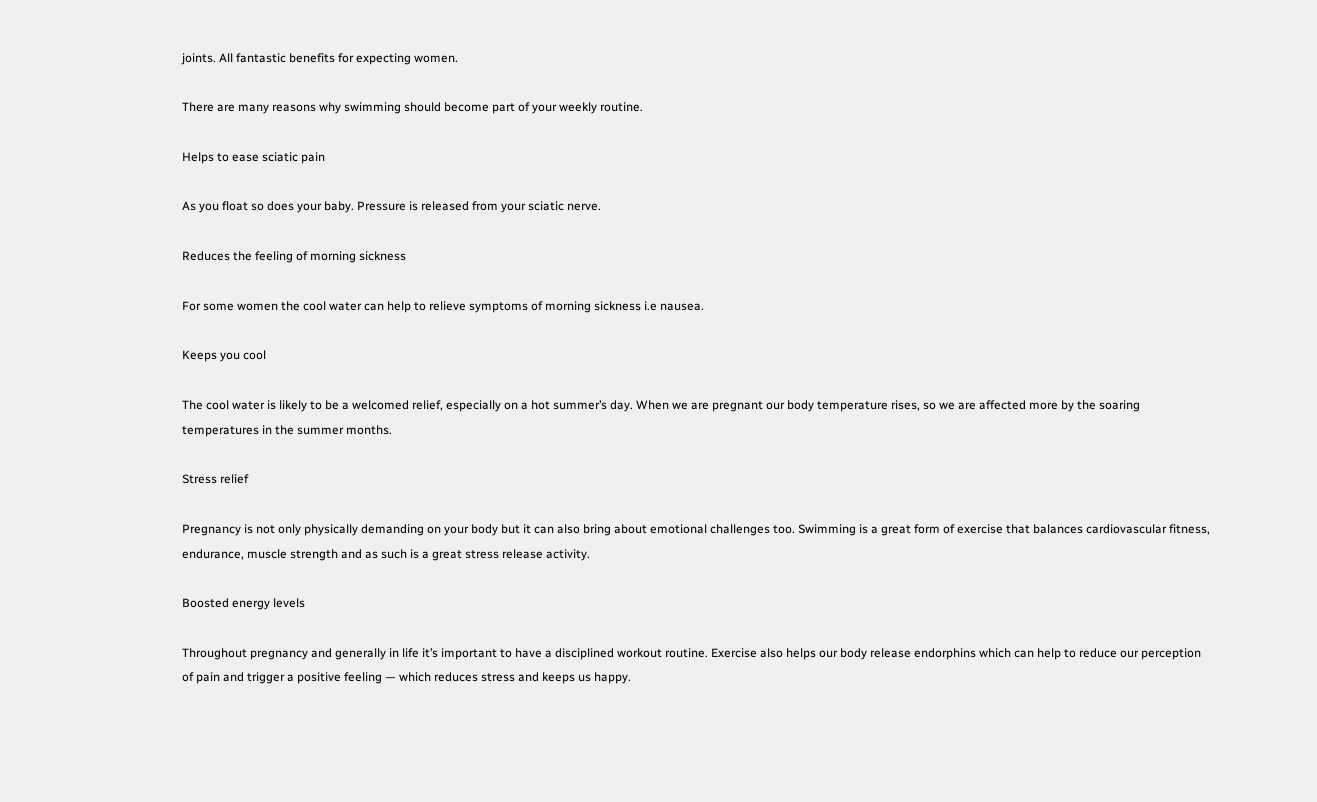joints. All fantastic benefits for expecting women.

There are many reasons why swimming should become part of your weekly routine.

Helps to ease sciatic pain

As you float so does your baby. Pressure is released from your sciatic nerve.

Reduces the feeling of morning sickness

For some women the cool water can help to relieve symptoms of morning sickness i.e nausea.

Keeps you cool

The cool water is likely to be a welcomed relief, especially on a hot summer’s day. When we are pregnant our body temperature rises, so we are affected more by the soaring temperatures in the summer months.

Stress relief

Pregnancy is not only physically demanding on your body but it can also bring about emotional challenges too. Swimming is a great form of exercise that balances cardiovascular fitness, endurance, muscle strength and as such is a great stress release activity.

Boosted energy levels

Throughout pregnancy and generally in life it’s important to have a disciplined workout routine. Exercise also helps our body release endorphins which can help to reduce our perception of pain and trigger a positive feeling — which reduces stress and keeps us happy.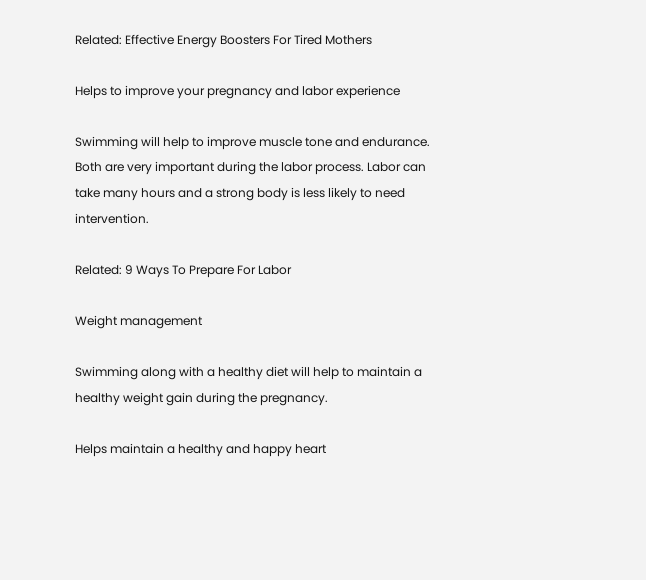Related: Effective Energy Boosters For Tired Mothers

Helps to improve your pregnancy and labor experience

Swimming will help to improve muscle tone and endurance. Both are very important during the labor process. Labor can take many hours and a strong body is less likely to need intervention.

Related: 9 Ways To Prepare For Labor

Weight management

Swimming along with a healthy diet will help to maintain a healthy weight gain during the pregnancy.

Helps maintain a healthy and happy heart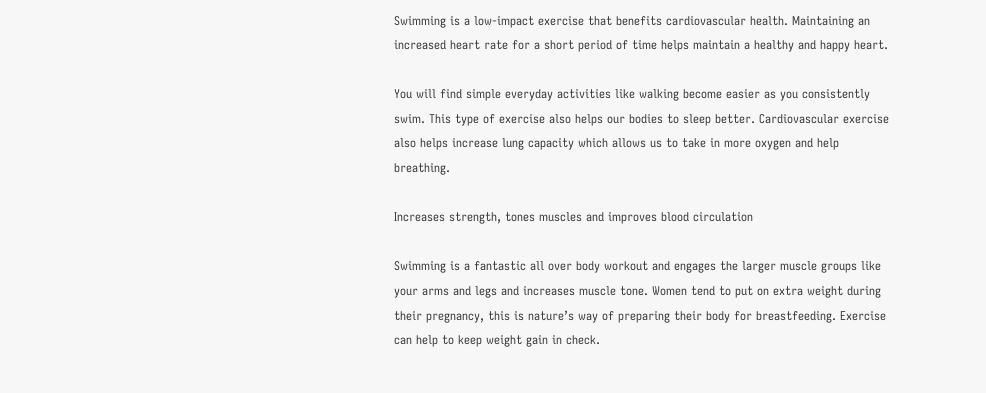Swimming is a low-impact exercise that benefits cardiovascular health. Maintaining an increased heart rate for a short period of time helps maintain a healthy and happy heart.

You will find simple everyday activities like walking become easier as you consistently swim. This type of exercise also helps our bodies to sleep better. Cardiovascular exercise also helps increase lung capacity which allows us to take in more oxygen and help breathing.

Increases strength, tones muscles and improves blood circulation

Swimming is a fantastic all over body workout and engages the larger muscle groups like your arms and legs and increases muscle tone. Women tend to put on extra weight during their pregnancy, this is nature’s way of preparing their body for breastfeeding. Exercise can help to keep weight gain in check.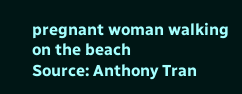pregnant woman walking on the beach
Source: Anthony Tran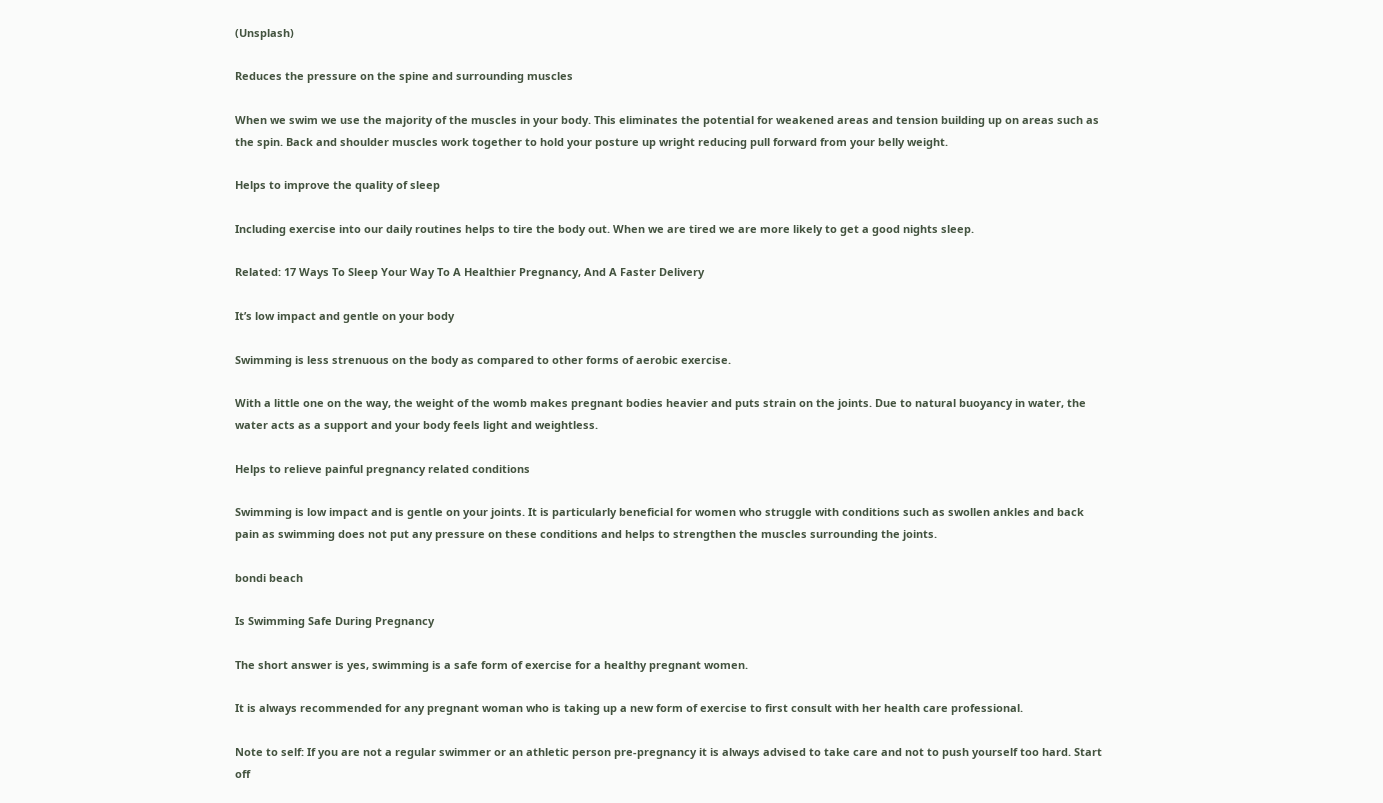(Unsplash)

Reduces the pressure on the spine and surrounding muscles

When we swim we use the majority of the muscles in your body. This eliminates the potential for weakened areas and tension building up on areas such as the spin. Back and shoulder muscles work together to hold your posture up wright reducing pull forward from your belly weight.

Helps to improve the quality of sleep

Including exercise into our daily routines helps to tire the body out. When we are tired we are more likely to get a good nights sleep.

Related: 17 Ways To Sleep Your Way To A Healthier Pregnancy, And A Faster Delivery

It’s low impact and gentle on your body

Swimming is less strenuous on the body as compared to other forms of aerobic exercise.

With a little one on the way, the weight of the womb makes pregnant bodies heavier and puts strain on the joints. Due to natural buoyancy in water, the water acts as a support and your body feels light and weightless.

Helps to relieve painful pregnancy related conditions

Swimming is low impact and is gentle on your joints. It is particularly beneficial for women who struggle with conditions such as swollen ankles and back pain as swimming does not put any pressure on these conditions and helps to strengthen the muscles surrounding the joints.

bondi beach

Is Swimming Safe During Pregnancy

The short answer is yes, swimming is a safe form of exercise for a healthy pregnant women.

It is always recommended for any pregnant woman who is taking up a new form of exercise to first consult with her health care professional.

Note to self: If you are not a regular swimmer or an athletic person pre-pregnancy it is always advised to take care and not to push yourself too hard. Start off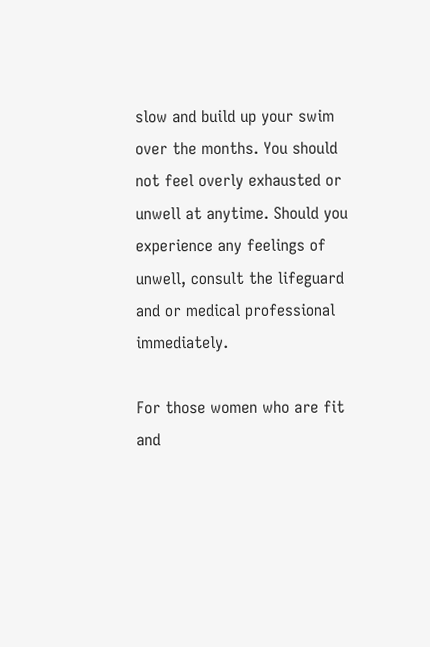slow and build up your swim over the months. You should not feel overly exhausted or unwell at anytime. Should you experience any feelings of unwell, consult the lifeguard and or medical professional immediately.

For those women who are fit and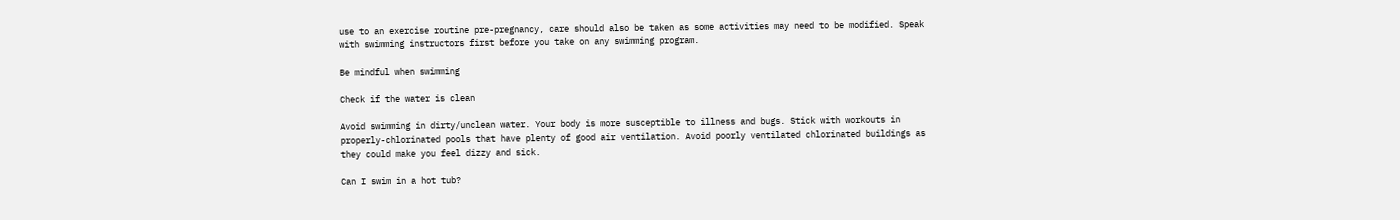use to an exercise routine pre-pregnancy, care should also be taken as some activities may need to be modified. Speak with swimming instructors first before you take on any swimming program.

Be mindful when swimming

Check if the water is clean

Avoid swimming in dirty/unclean water. Your body is more susceptible to illness and bugs. Stick with workouts in properly-chlorinated pools that have plenty of good air ventilation. Avoid poorly ventilated chlorinated buildings as they could make you feel dizzy and sick.

Can I swim in a hot tub?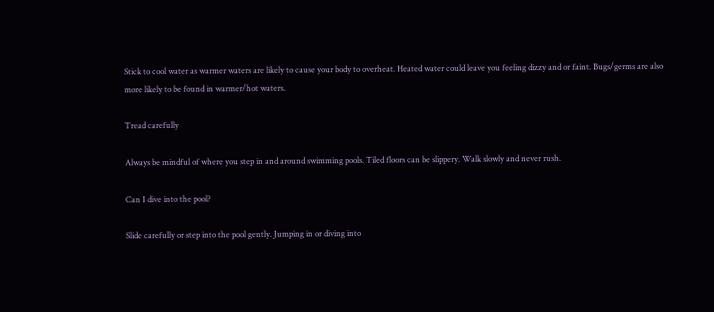Stick to cool water as warmer waters are likely to cause your body to overheat. Heated water could leave you feeling dizzy and or faint. Bugs/germs are also more likely to be found in warmer/hot waters.

Tread carefully

Always be mindful of where you step in and around swimming pools. Tiled floors can be slippery. Walk slowly and never rush.

Can I dive into the pool?

Slide carefully or step into the pool gently. Jumping in or diving into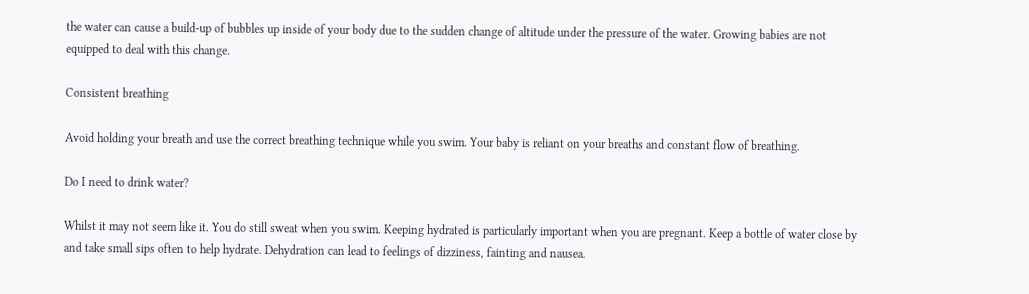the water can cause a build-up of bubbles up inside of your body due to the sudden change of altitude under the pressure of the water. Growing babies are not equipped to deal with this change.

Consistent breathing

Avoid holding your breath and use the correct breathing technique while you swim. Your baby is reliant on your breaths and constant flow of breathing.

Do I need to drink water?

Whilst it may not seem like it. You do still sweat when you swim. Keeping hydrated is particularly important when you are pregnant. Keep a bottle of water close by and take small sips often to help hydrate. Dehydration can lead to feelings of dizziness, fainting and nausea.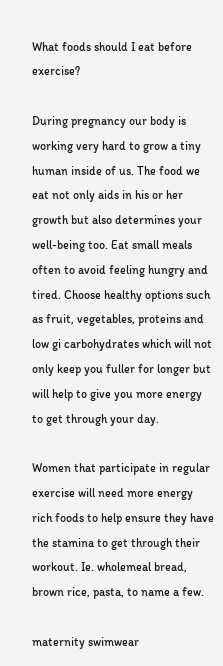What foods should I eat before exercise?

During pregnancy our body is working very hard to grow a tiny human inside of us. The food we eat not only aids in his or her growth but also determines your well-being too. Eat small meals often to avoid feeling hungry and tired. Choose healthy options such as fruit, vegetables, proteins and low gi carbohydrates which will not only keep you fuller for longer but will help to give you more energy to get through your day.

Women that participate in regular exercise will need more energy rich foods to help ensure they have the stamina to get through their workout. Ie. wholemeal bread, brown rice, pasta, to name a few.

maternity swimwear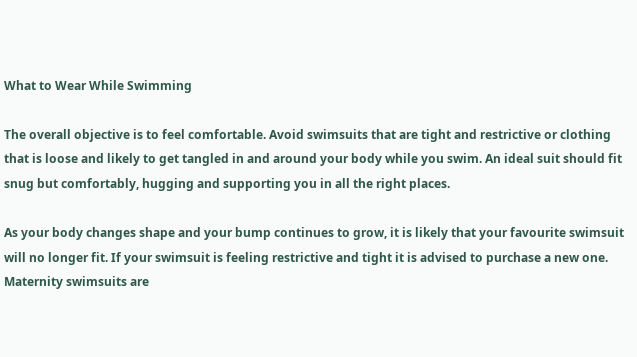What to Wear While Swimming

The overall objective is to feel comfortable. Avoid swimsuits that are tight and restrictive or clothing that is loose and likely to get tangled in and around your body while you swim. An ideal suit should fit snug but comfortably, hugging and supporting you in all the right places.

As your body changes shape and your bump continues to grow, it is likely that your favourite swimsuit will no longer fit. If your swimsuit is feeling restrictive and tight it is advised to purchase a new one. Maternity swimsuits are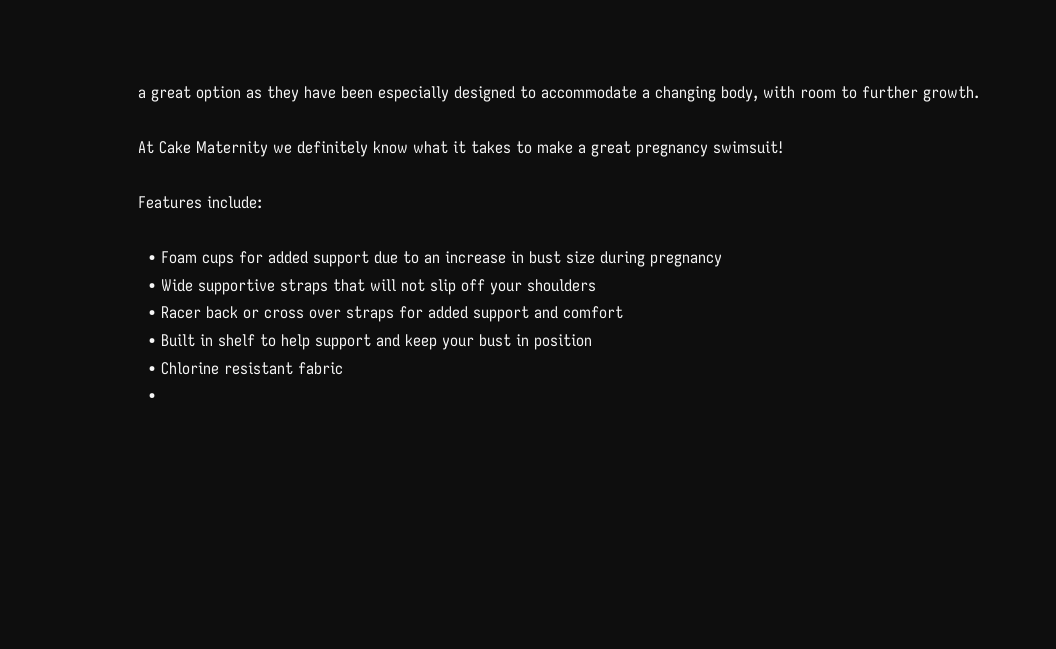a great option as they have been especially designed to accommodate a changing body, with room to further growth.

At Cake Maternity we definitely know what it takes to make a great pregnancy swimsuit!

Features include:

  • Foam cups for added support due to an increase in bust size during pregnancy
  • Wide supportive straps that will not slip off your shoulders
  • Racer back or cross over straps for added support and comfort
  • Built in shelf to help support and keep your bust in position
  • Chlorine resistant fabric
  •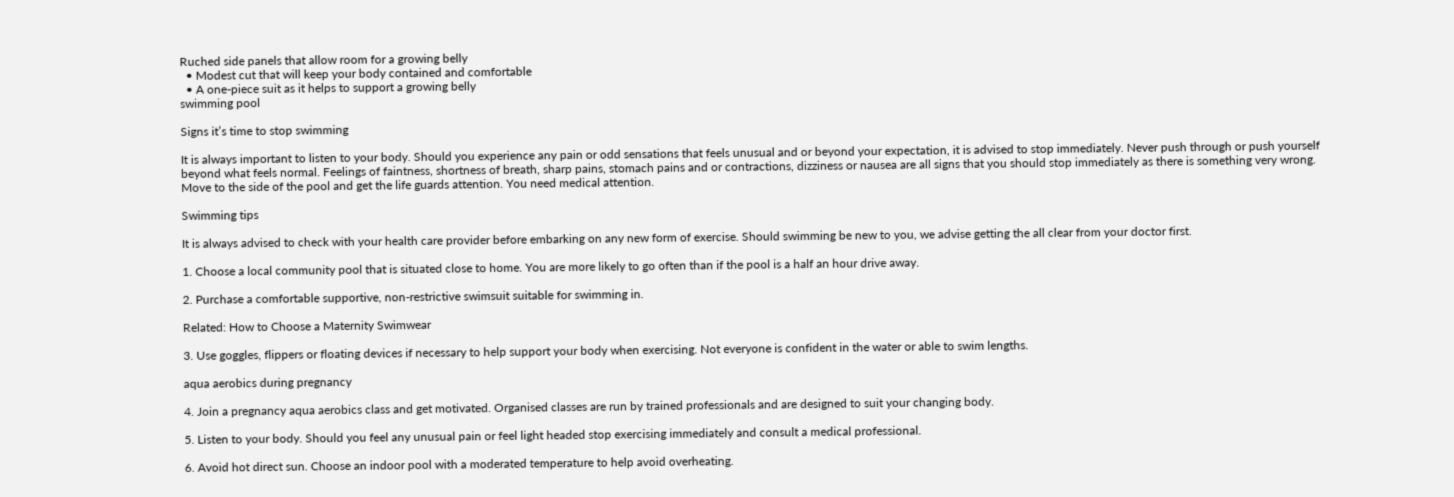Ruched side panels that allow room for a growing belly
  • Modest cut that will keep your body contained and comfortable
  • A one-piece suit as it helps to support a growing belly
swimming pool

Signs it’s time to stop swimming

It is always important to listen to your body. Should you experience any pain or odd sensations that feels unusual and or beyond your expectation, it is advised to stop immediately. Never push through or push yourself beyond what feels normal. Feelings of faintness, shortness of breath, sharp pains, stomach pains and or contractions, dizziness or nausea are all signs that you should stop immediately as there is something very wrong. Move to the side of the pool and get the life guards attention. You need medical attention.

Swimming tips

It is always advised to check with your health care provider before embarking on any new form of exercise. Should swimming be new to you, we advise getting the all clear from your doctor first.

1. Choose a local community pool that is situated close to home. You are more likely to go often than if the pool is a half an hour drive away.

2. Purchase a comfortable supportive, non-restrictive swimsuit suitable for swimming in.

Related: How to Choose a Maternity Swimwear

3. Use goggles, flippers or floating devices if necessary to help support your body when exercising. Not everyone is confident in the water or able to swim lengths.

aqua aerobics during pregnancy

4. Join a pregnancy aqua aerobics class and get motivated. Organised classes are run by trained professionals and are designed to suit your changing body.

5. Listen to your body. Should you feel any unusual pain or feel light headed stop exercising immediately and consult a medical professional.

6. Avoid hot direct sun. Choose an indoor pool with a moderated temperature to help avoid overheating.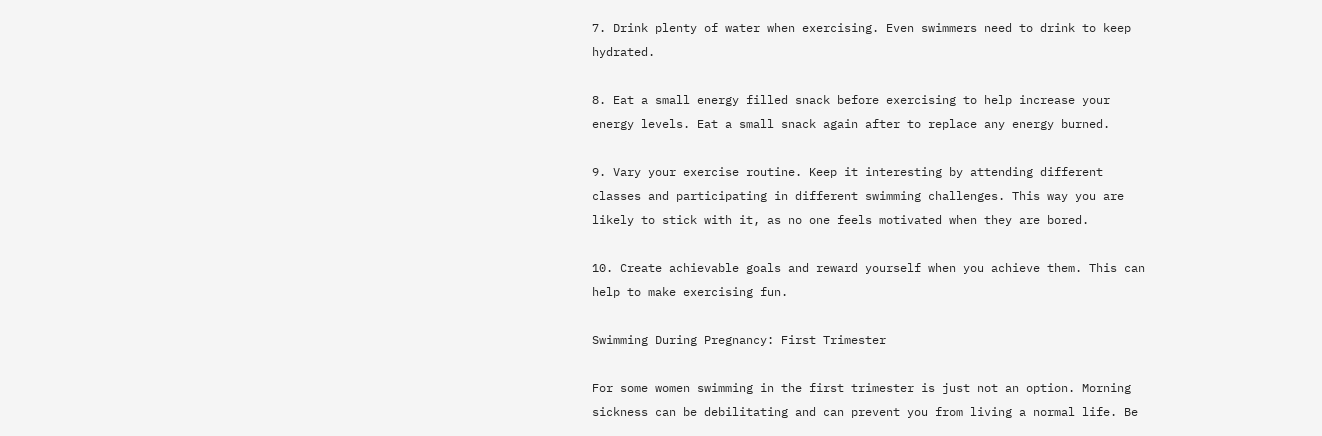7. Drink plenty of water when exercising. Even swimmers need to drink to keep hydrated.

8. Eat a small energy filled snack before exercising to help increase your energy levels. Eat a small snack again after to replace any energy burned.

9. Vary your exercise routine. Keep it interesting by attending different classes and participating in different swimming challenges. This way you are likely to stick with it, as no one feels motivated when they are bored.

10. Create achievable goals and reward yourself when you achieve them. This can help to make exercising fun.

Swimming During Pregnancy: First Trimester

For some women swimming in the first trimester is just not an option. Morning sickness can be debilitating and can prevent you from living a normal life. Be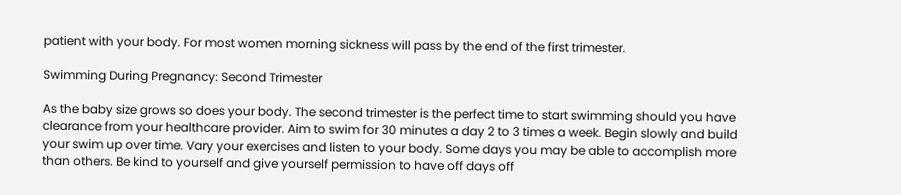patient with your body. For most women morning sickness will pass by the end of the first trimester.

Swimming During Pregnancy: Second Trimester

As the baby size grows so does your body. The second trimester is the perfect time to start swimming should you have clearance from your healthcare provider. Aim to swim for 30 minutes a day 2 to 3 times a week. Begin slowly and build your swim up over time. Vary your exercises and listen to your body. Some days you may be able to accomplish more than others. Be kind to yourself and give yourself permission to have off days off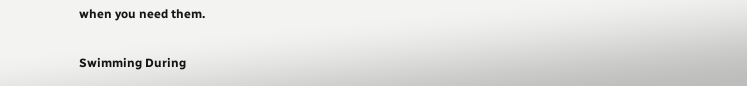when you need them.

Swimming During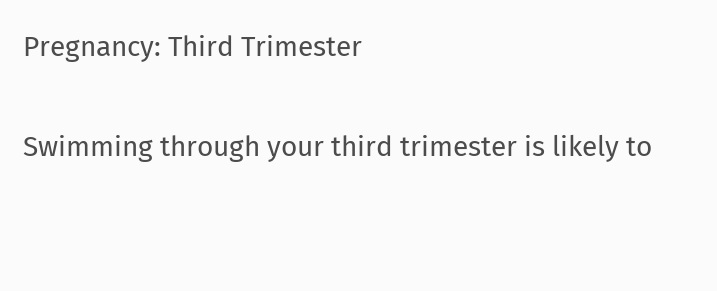Pregnancy: Third Trimester

Swimming through your third trimester is likely to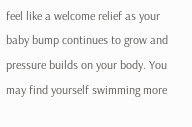feel like a welcome relief as your baby bump continues to grow and pressure builds on your body. You may find yourself swimming more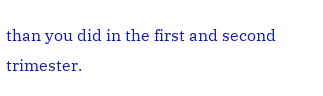than you did in the first and second trimester.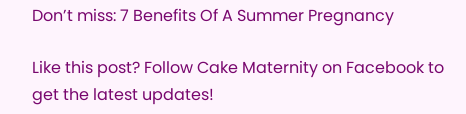Don’t miss: 7 Benefits Of A Summer Pregnancy

Like this post? Follow Cake Maternity on Facebook to get the latest updates!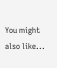You might also like...